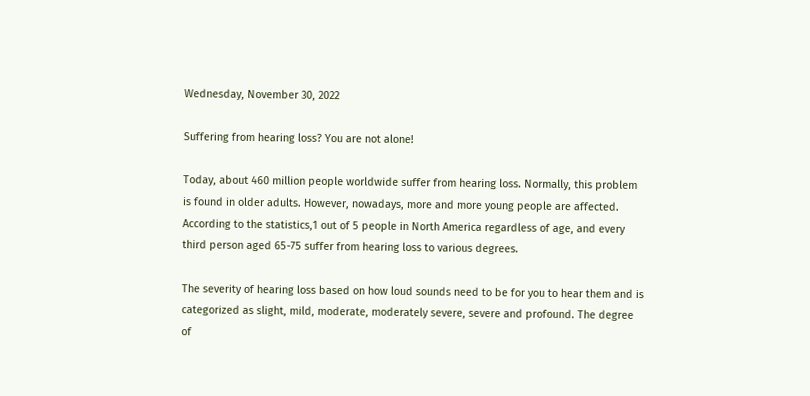Wednesday, November 30, 2022

Suffering from hearing loss? You are not alone!

Today, about 460 million people worldwide suffer from hearing loss. Normally, this problem is found in older adults. However, nowadays, more and more young people are affected. According to the statistics,1 out of 5 people in North America regardless of age, and every third person aged 65-75 suffer from hearing loss to various degrees.

The severity of hearing loss based on how loud sounds need to be for you to hear them and is categorized as slight, mild, moderate, moderately severe, severe and profound. The degree of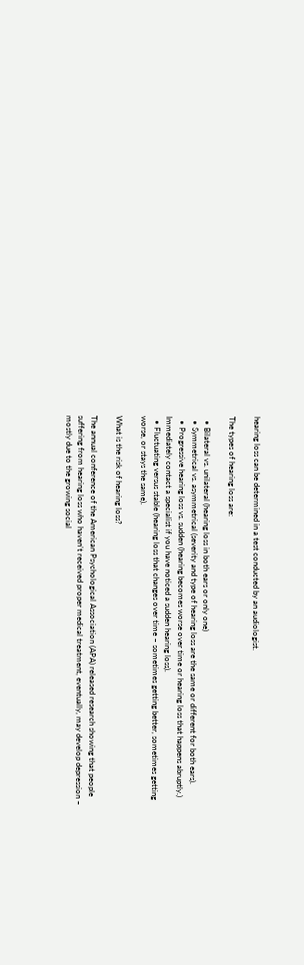hearing loss can be determined in a test conducted by an audiologist.

The types of hearing loss are:

  • Bilateral vs. unilateral (hearing loss in both ears or only one)
  • Symmetrical vs. asymmetrical (severity and type of hearing loss are the same or different for both ears).
  • Progressive hearing loss vs. sudden (hearing becomes worse over time or hearing loss that happens abruptly.) Immediately contact a specialist if you have noticed a sudden hearing loss).
  • Fluctuating versus stable (hearing loss that changes over time – sometimes getting better, sometimes getting worse, or stays the same).

What is the risk of hearing loss?

The annual conference of the American Psychological Association (APA) released research showing that people suffering from hearing loss who haven’t received proper medical treatment, eventually, may develop depression – mostly due to the growing social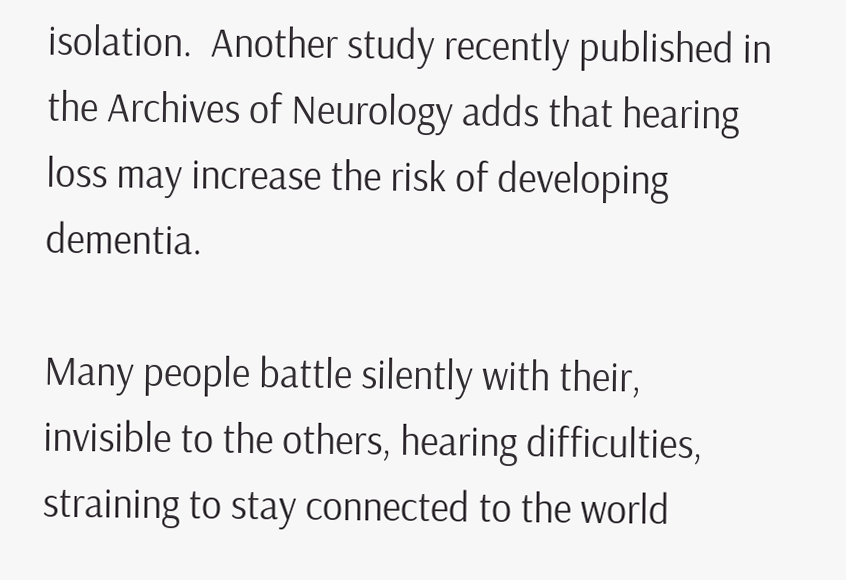isolation.  Another study recently published in the Archives of Neurology adds that hearing loss may increase the risk of developing dementia.

Many people battle silently with their, invisible to the others, hearing difficulties, straining to stay connected to the world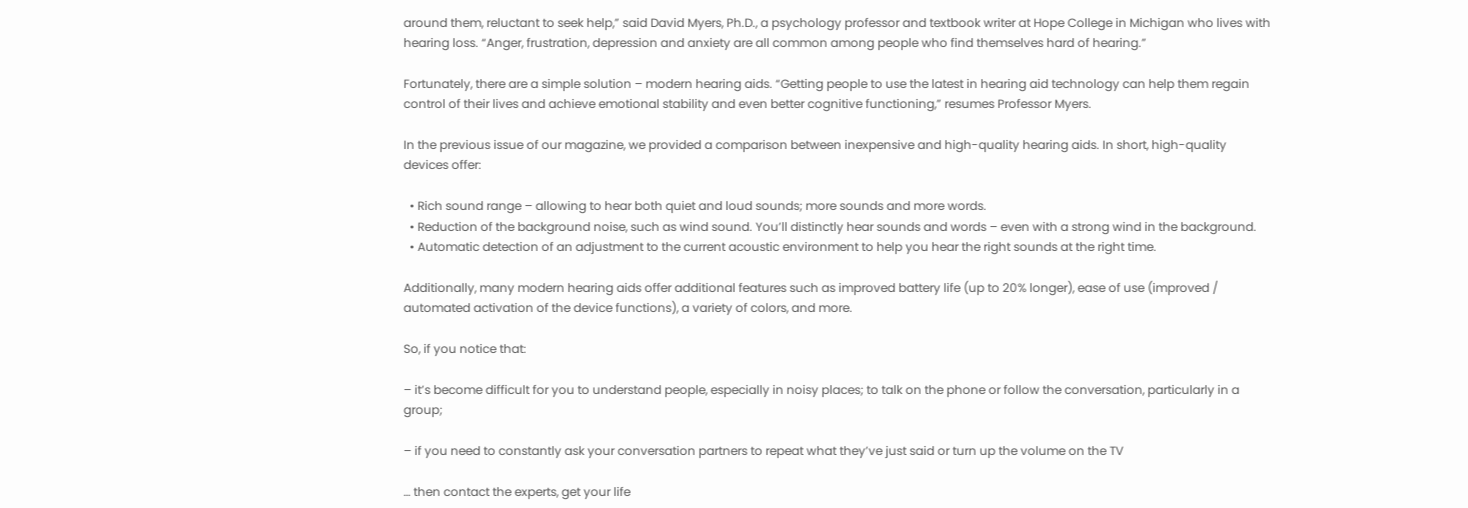around them, reluctant to seek help,” said David Myers, Ph.D., a psychology professor and textbook writer at Hope College in Michigan who lives with hearing loss. “Anger, frustration, depression and anxiety are all common among people who find themselves hard of hearing.”

Fortunately, there are a simple solution – modern hearing aids. “Getting people to use the latest in hearing aid technology can help them regain control of their lives and achieve emotional stability and even better cognitive functioning,” resumes Professor Myers.

In the previous issue of our magazine, we provided a comparison between inexpensive and high-quality hearing aids. In short, high-quality devices offer:

  • Rich sound range – allowing to hear both quiet and loud sounds; more sounds and more words.
  • Reduction of the background noise, such as wind sound. You’ll distinctly hear sounds and words – even with a strong wind in the background.
  • Automatic detection of an adjustment to the current acoustic environment to help you hear the right sounds at the right time.

Additionally, many modern hearing aids offer additional features such as improved battery life (up to 20% longer), ease of use (improved / automated activation of the device functions), a variety of colors, and more.

So, if you notice that:

– it’s become difficult for you to understand people, especially in noisy places; to talk on the phone or follow the conversation, particularly in a group;

– if you need to constantly ask your conversation partners to repeat what they’ve just said or turn up the volume on the TV

… then contact the experts, get your life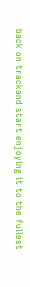back on trackand start enjoying it to the fullest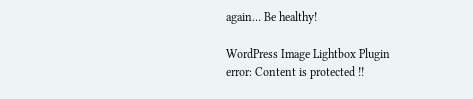again… Be healthy!

WordPress Image Lightbox Plugin
error: Content is protected !!